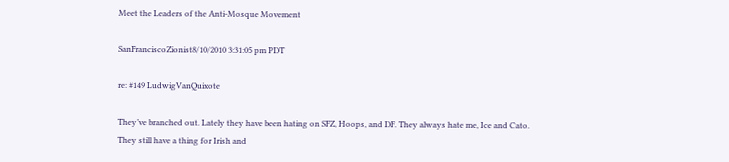Meet the Leaders of the Anti-Mosque Movement

SanFranciscoZionist8/10/2010 3:31:05 pm PDT

re: #149 LudwigVanQuixote

They’ve branched out. Lately they have been hating on SFZ, Hoops, and DF. They always hate me, Ice and Cato. They still have a thing for Irish and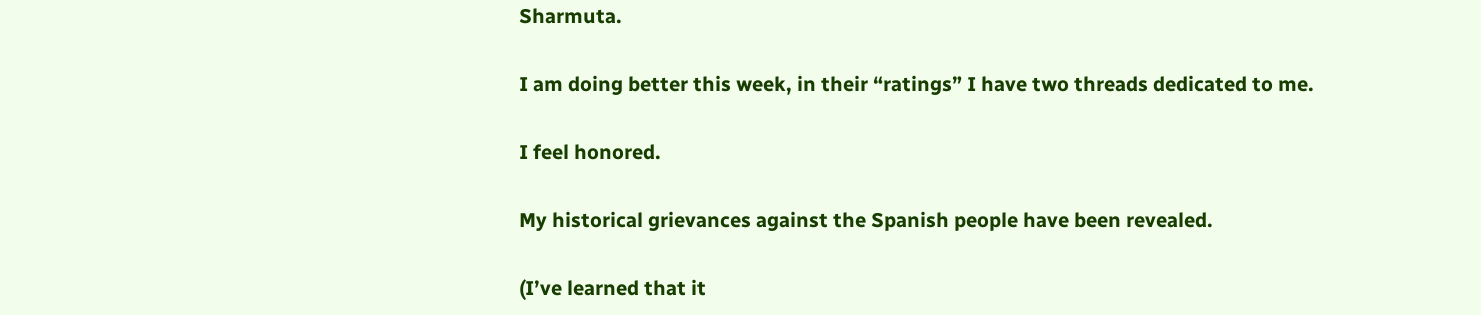Sharmuta.

I am doing better this week, in their “ratings” I have two threads dedicated to me.

I feel honored.

My historical grievances against the Spanish people have been revealed.

(I’ve learned that it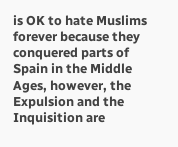is OK to hate Muslims forever because they conquered parts of Spain in the Middle Ages, however, the Expulsion and the Inquisition are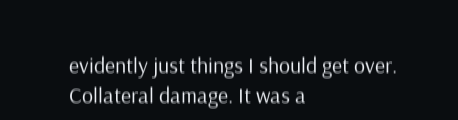evidently just things I should get over. Collateral damage. It was a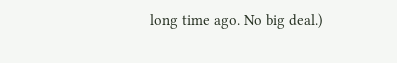long time ago. No big deal.)